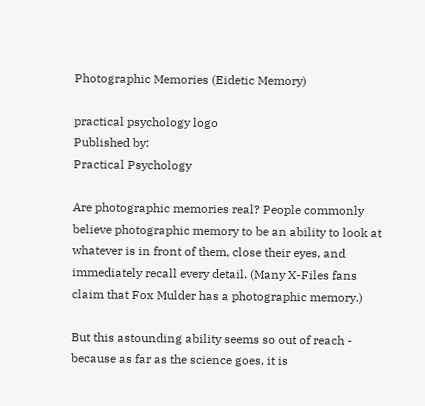Photographic Memories (Eidetic Memory)

practical psychology logo
Published by:
Practical Psychology

Are photographic memories real? People commonly believe photographic memory to be an ability to look at whatever is in front of them, close their eyes, and immediately recall every detail. (Many X-Files fans claim that Fox Mulder has a photographic memory.)

But this astounding ability seems so out of reach - because as far as the science goes, it is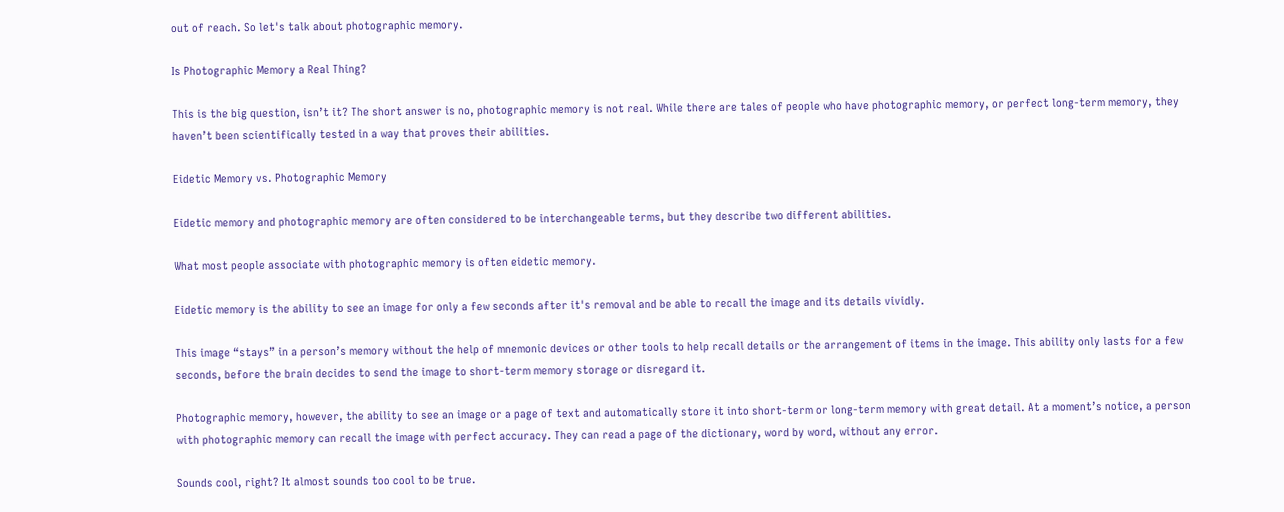out of reach. So let's talk about photographic memory.

Is Photographic Memory a Real Thing?

This is the big question, isn’t it? The short answer is no, photographic memory is not real. While there are tales of people who have photographic memory, or perfect long-term memory, they haven’t been scientifically tested in a way that proves their abilities.

Eidetic Memory vs. Photographic Memory

Eidetic memory and photographic memory are often considered to be interchangeable terms, but they describe two different abilities.

What most people associate with photographic memory is often eidetic memory.

Eidetic memory is the ability to see an image for only a few seconds after it's removal and be able to recall the image and its details vividly.

This image “stays” in a person’s memory without the help of mnemonic devices or other tools to help recall details or the arrangement of items in the image. This ability only lasts for a few seconds, before the brain decides to send the image to short-term memory storage or disregard it.

Photographic memory, however, the ability to see an image or a page of text and automatically store it into short-term or long-term memory with great detail. At a moment’s notice, a person with photographic memory can recall the image with perfect accuracy. They can read a page of the dictionary, word by word, without any error.

Sounds cool, right? It almost sounds too cool to be true.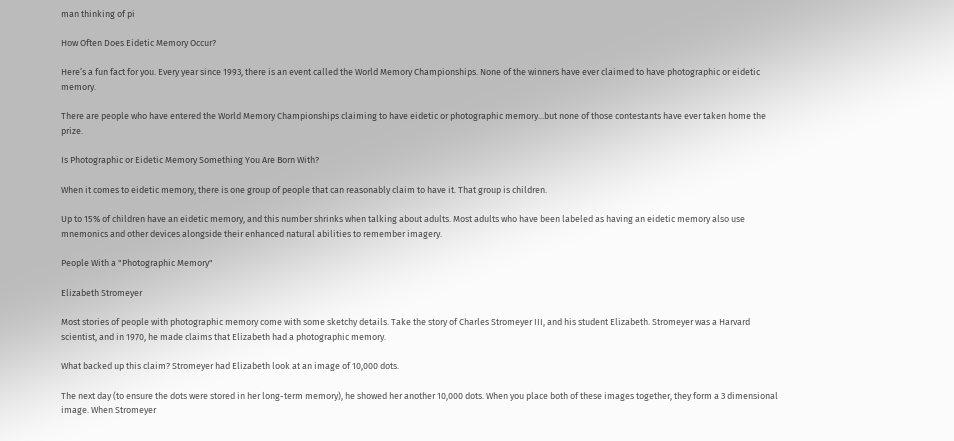man thinking of pi

How Often Does Eidetic Memory Occur?

Here’s a fun fact for you. Every year since 1993, there is an event called the World Memory Championships. None of the winners have ever claimed to have photographic or eidetic memory.

There are people who have entered the World Memory Championships claiming to have eidetic or photographic memory...but none of those contestants have ever taken home the prize.

Is Photographic or Eidetic Memory Something You Are Born With?

When it comes to eidetic memory, there is one group of people that can reasonably claim to have it. That group is children.

Up to 15% of children have an eidetic memory, and this number shrinks when talking about adults. Most adults who have been labeled as having an eidetic memory also use mnemonics and other devices alongside their enhanced natural abilities to remember imagery.

People With a "Photographic Memory"

Elizabeth Stromeyer

Most stories of people with photographic memory come with some sketchy details. Take the story of Charles Stromeyer III, and his student Elizabeth. Stromeyer was a Harvard scientist, and in 1970, he made claims that Elizabeth had a photographic memory.

What backed up this claim? Stromeyer had Elizabeth look at an image of 10,000 dots.

The next day (to ensure the dots were stored in her long-term memory), he showed her another 10,000 dots. When you place both of these images together, they form a 3 dimensional image. When Stromeyer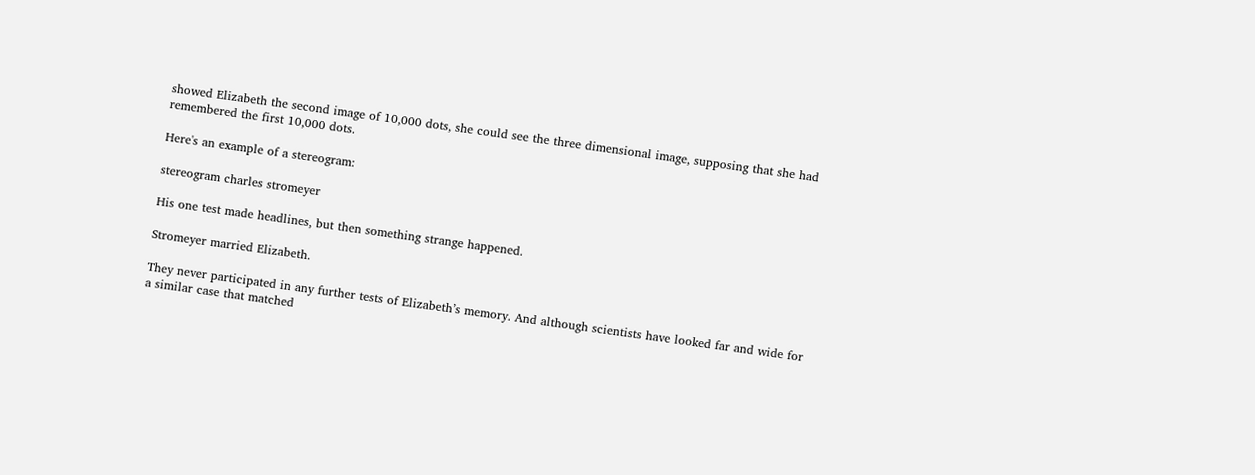showed Elizabeth the second image of 10,000 dots, she could see the three dimensional image, supposing that she had remembered the first 10,000 dots.

Here's an example of a stereogram:

stereogram charles stromeyer

His one test made headlines, but then something strange happened.

Stromeyer married Elizabeth.

They never participated in any further tests of Elizabeth’s memory. And although scientists have looked far and wide for a similar case that matched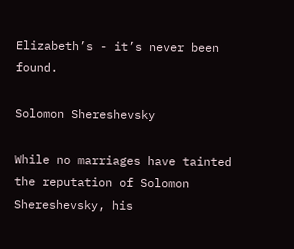Elizabeth’s - it’s never been found.

Solomon Shereshevsky

While no marriages have tainted the reputation of Solomon Shereshevsky, his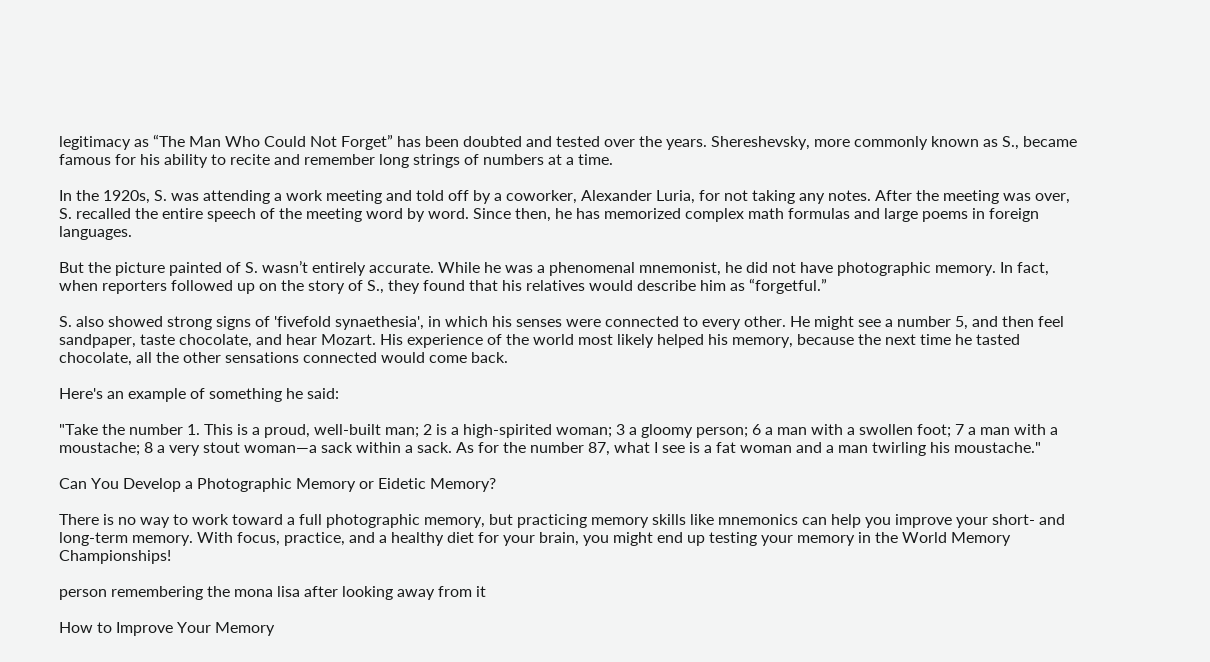legitimacy as “The Man Who Could Not Forget” has been doubted and tested over the years. Shereshevsky, more commonly known as S., became famous for his ability to recite and remember long strings of numbers at a time.

In the 1920s, S. was attending a work meeting and told off by a coworker, Alexander Luria, for not taking any notes. After the meeting was over, S. recalled the entire speech of the meeting word by word. Since then, he has memorized complex math formulas and large poems in foreign languages.

But the picture painted of S. wasn’t entirely accurate. While he was a phenomenal mnemonist, he did not have photographic memory. In fact, when reporters followed up on the story of S., they found that his relatives would describe him as “forgetful.”

S. also showed strong signs of 'fivefold synaethesia', in which his senses were connected to every other. He might see a number 5, and then feel sandpaper, taste chocolate, and hear Mozart. His experience of the world most likely helped his memory, because the next time he tasted chocolate, all the other sensations connected would come back.

Here's an example of something he said:

"Take the number 1. This is a proud, well-built man; 2 is a high-spirited woman; 3 a gloomy person; 6 a man with a swollen foot; 7 a man with a moustache; 8 a very stout woman—a sack within a sack. As for the number 87, what I see is a fat woman and a man twirling his moustache."

Can You Develop a Photographic Memory or Eidetic Memory?

There is no way to work toward a full photographic memory, but practicing memory skills like mnemonics can help you improve your short- and long-term memory. With focus, practice, and a healthy diet for your brain, you might end up testing your memory in the World Memory Championships!

person remembering the mona lisa after looking away from it

How to Improve Your Memory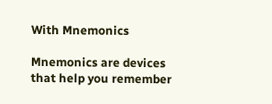With Mnemonics

Mnemonics are devices that help you remember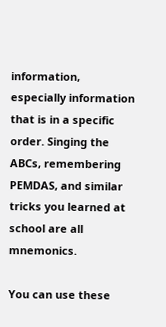information, especially information that is in a specific order. Singing the ABCs, remembering PEMDAS, and similar tricks you learned at school are all mnemonics.

You can use these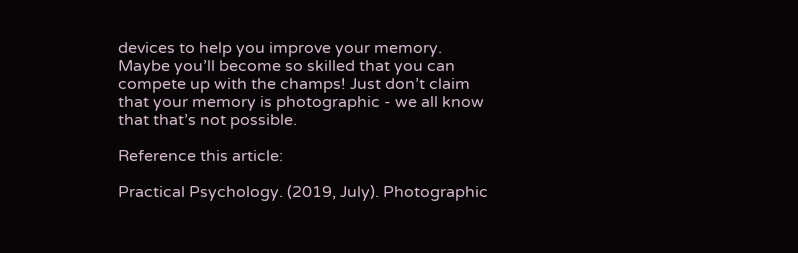devices to help you improve your memory. Maybe you’ll become so skilled that you can compete up with the champs! Just don’t claim that your memory is photographic - we all know that that’s not possible.

Reference this article:

Practical Psychology. (2019, July). Photographic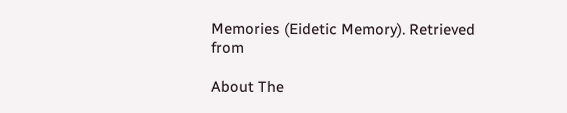Memories (Eidetic Memory). Retrieved from

About The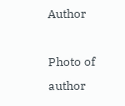Author

Photo of author